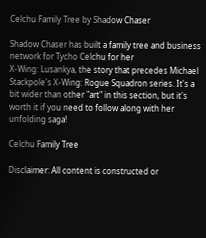Celchu Family Tree by Shadow Chaser

Shadow Chaser has built a family tree and business network for Tycho Celchu for her
X-Wing: Lusankya, the story that precedes Michael Stackpole's X-Wing: Rogue Squadron series. It's a bit wider than other "art" in this section, but it's worth it if you need to follow along with her unfolding saga!

Celchu Family Tree

Disclaimer: All content is constructed or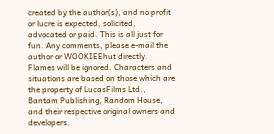created by the author(s), and no profit or lucre is expected, solicited, advocated or paid. This is all just for fun. Any comments, please e-mail the author or WOOKIEEhut directly. Flames will be ignored. Characters and situations are based on those which are the property of LucasFilms Ltd., Bantam Publishing, Random House, and their respective original owners and developers.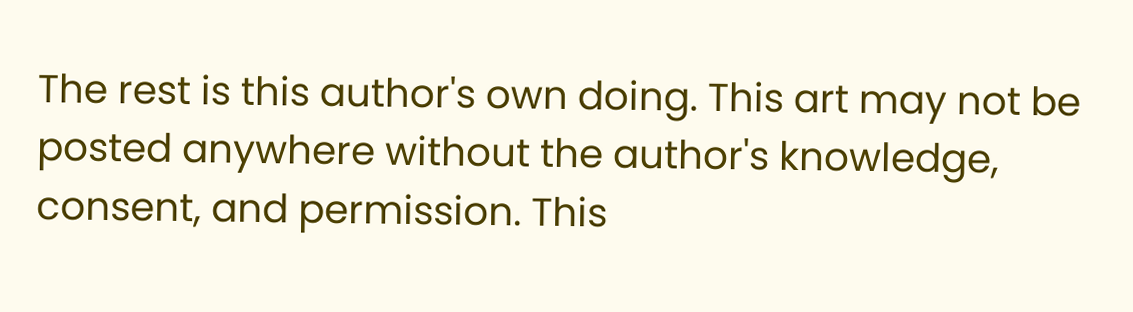The rest is this author's own doing. This art may not be posted anywhere without the author's knowledge, consent, and permission. This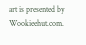art is presented by Wookieehut.com.